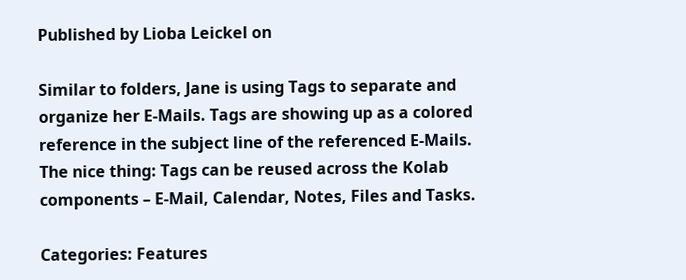Published by Lioba Leickel on

Similar to folders, Jane is using Tags to separate and organize her E-Mails. Tags are showing up as a colored reference in the subject line of the referenced E-Mails. The nice thing: Tags can be reused across the Kolab components – E-Mail, Calendar, Notes, Files and Tasks.

Categories: Features